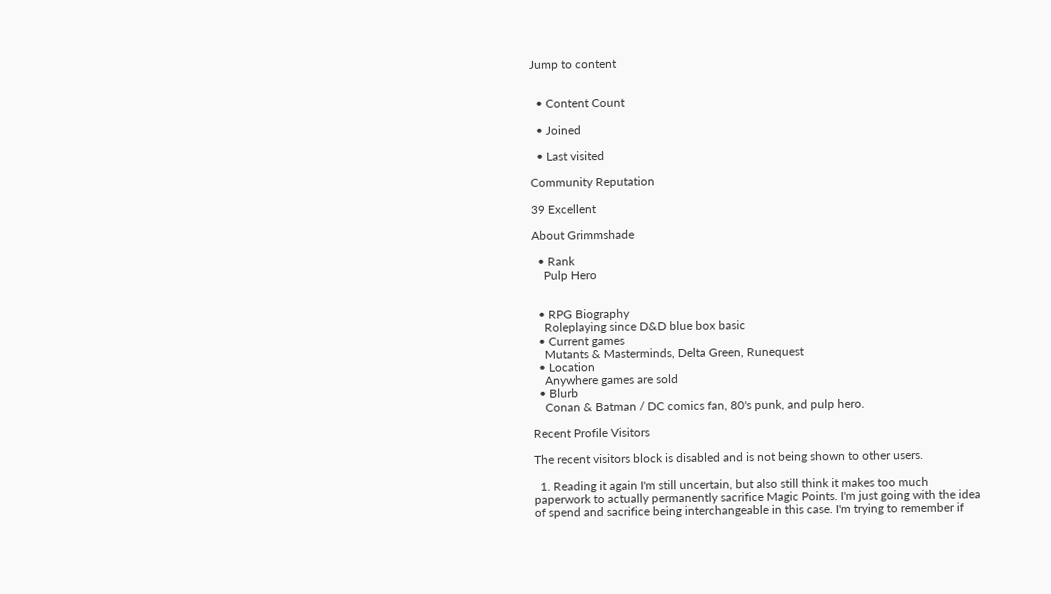Jump to content


  • Content Count

  • Joined

  • Last visited

Community Reputation

39 Excellent

About Grimmshade

  • Rank
    Pulp Hero


  • RPG Biography
    Roleplaying since D&D blue box basic
  • Current games
    Mutants & Masterminds, Delta Green, Runequest
  • Location
    Anywhere games are sold
  • Blurb
    Conan & Batman / DC comics fan, 80's punk, and pulp hero.

Recent Profile Visitors

The recent visitors block is disabled and is not being shown to other users.

  1. Reading it again I'm still uncertain, but also still think it makes too much paperwork to actually permanently sacrifice Magic Points. I'm just going with the idea of spend and sacrifice being interchangeable in this case. I'm trying to remember if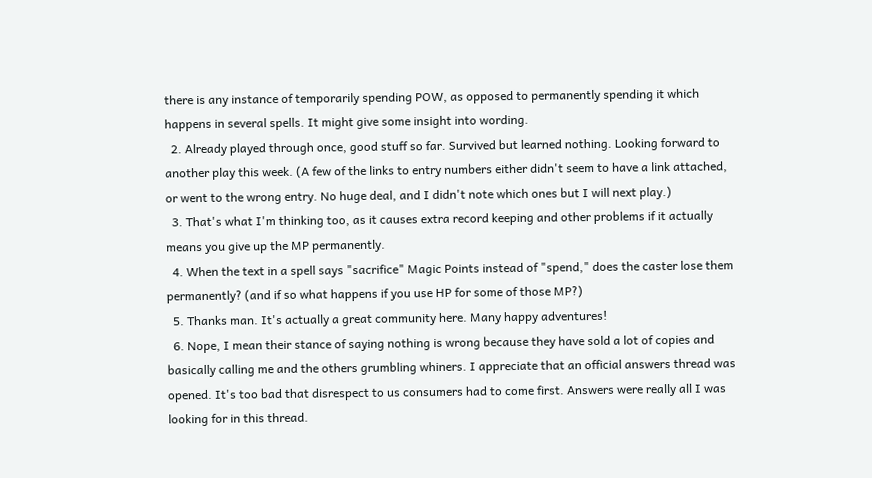there is any instance of temporarily spending POW, as opposed to permanently spending it which happens in several spells. It might give some insight into wording.
  2. Already played through once, good stuff so far. Survived but learned nothing. Looking forward to another play this week. (A few of the links to entry numbers either didn't seem to have a link attached, or went to the wrong entry. No huge deal, and I didn't note which ones but I will next play.)
  3. That's what I'm thinking too, as it causes extra record keeping and other problems if it actually means you give up the MP permanently.
  4. When the text in a spell says "sacrifice" Magic Points instead of "spend," does the caster lose them permanently? (and if so what happens if you use HP for some of those MP?)
  5. Thanks man. It's actually a great community here. Many happy adventures!
  6. Nope, I mean their stance of saying nothing is wrong because they have sold a lot of copies and basically calling me and the others grumbling whiners. I appreciate that an official answers thread was opened. It's too bad that disrespect to us consumers had to come first. Answers were really all I was looking for in this thread.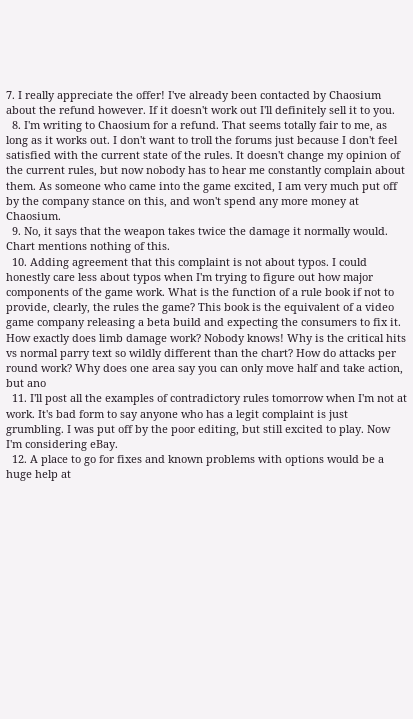7. I really appreciate the offer! I've already been contacted by Chaosium about the refund however. If it doesn't work out I'll definitely sell it to you.
  8. I'm writing to Chaosium for a refund. That seems totally fair to me, as long as it works out. I don't want to troll the forums just because I don't feel satisfied with the current state of the rules. It doesn't change my opinion of the current rules, but now nobody has to hear me constantly complain about them. As someone who came into the game excited, I am very much put off by the company stance on this, and won't spend any more money at Chaosium.
  9. No, it says that the weapon takes twice the damage it normally would. Chart mentions nothing of this.
  10. Adding agreement that this complaint is not about typos. I could honestly care less about typos when I'm trying to figure out how major components of the game work. What is the function of a rule book if not to provide, clearly, the rules the game? This book is the equivalent of a video game company releasing a beta build and expecting the consumers to fix it. How exactly does limb damage work? Nobody knows! Why is the critical hits vs normal parry text so wildly different than the chart? How do attacks per round work? Why does one area say you can only move half and take action, but ano
  11. I'll post all the examples of contradictory rules tomorrow when I'm not at work. It's bad form to say anyone who has a legit complaint is just grumbling. I was put off by the poor editing, but still excited to play. Now I'm considering eBay.
  12. A place to go for fixes and known problems with options would be a huge help at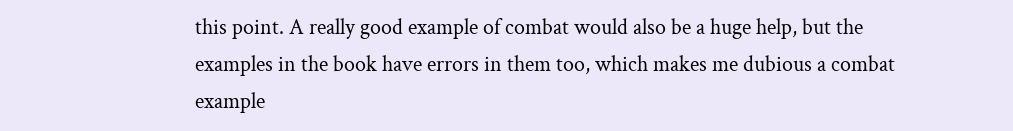this point. A really good example of combat would also be a huge help, but the examples in the book have errors in them too, which makes me dubious a combat example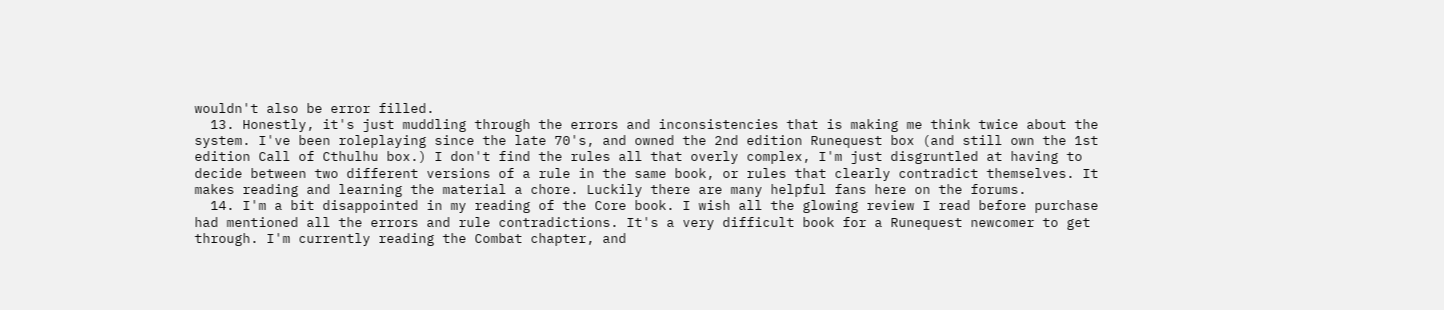wouldn't also be error filled.
  13. Honestly, it's just muddling through the errors and inconsistencies that is making me think twice about the system. I've been roleplaying since the late 70's, and owned the 2nd edition Runequest box (and still own the 1st edition Call of Cthulhu box.) I don't find the rules all that overly complex, I'm just disgruntled at having to decide between two different versions of a rule in the same book, or rules that clearly contradict themselves. It makes reading and learning the material a chore. Luckily there are many helpful fans here on the forums.
  14. I'm a bit disappointed in my reading of the Core book. I wish all the glowing review I read before purchase had mentioned all the errors and rule contradictions. It's a very difficult book for a Runequest newcomer to get through. I'm currently reading the Combat chapter, and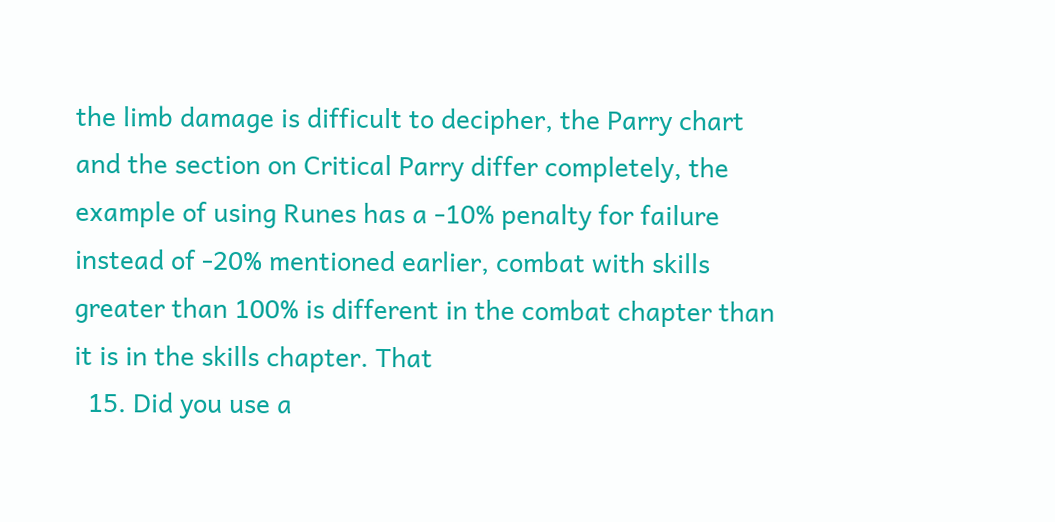the limb damage is difficult to decipher, the Parry chart and the section on Critical Parry differ completely, the example of using Runes has a -10% penalty for failure instead of -20% mentioned earlier, combat with skills greater than 100% is different in the combat chapter than it is in the skills chapter. That
  15. Did you use a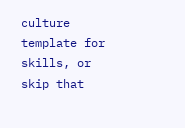culture template for skills, or skip that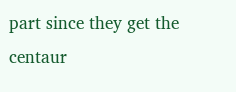part since they get the centaur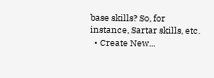base skills? So, for instance, Sartar skills, etc.
  • Create New...